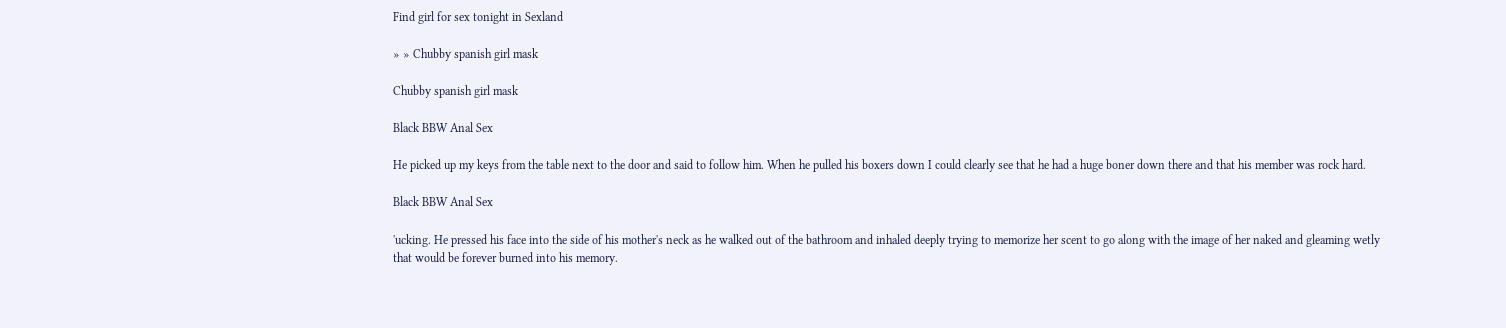Find girl for sex tonight in Sexland

» » Chubby spanish girl mask

Chubby spanish girl mask

Black BBW Anal Sex

He picked up my keys from the table next to the door and said to follow him. When he pulled his boxers down I could clearly see that he had a huge boner down there and that his member was rock hard.

Black BBW Anal Sex

'ucking. He pressed his face into the side of his mother's neck as he walked out of the bathroom and inhaled deeply trying to memorize her scent to go along with the image of her naked and gleaming wetly that would be forever burned into his memory.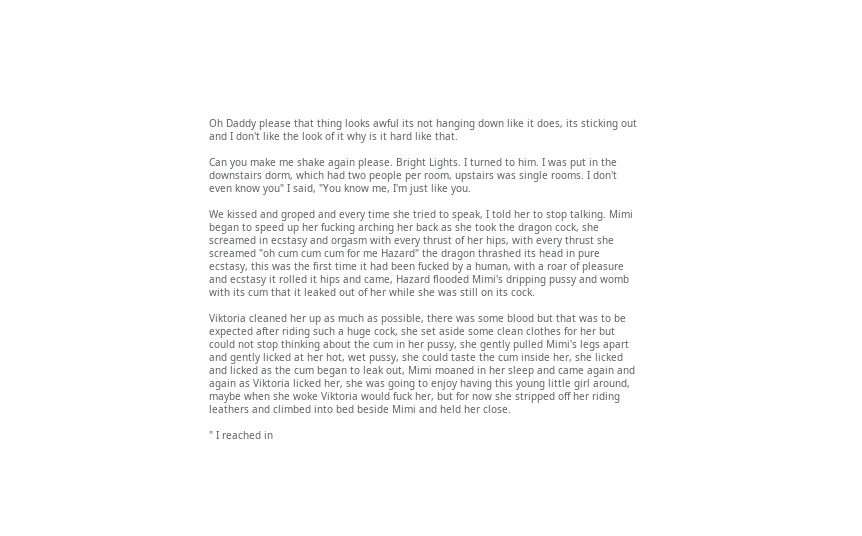Oh Daddy please that thing looks awful its not hanging down like it does, its sticking out and I don't like the look of it why is it hard like that.

Can you make me shake again please. Bright Lights. I turned to him. I was put in the downstairs dorm, which had two people per room, upstairs was single rooms. I don't even know you" I said, "You know me, I'm just like you.

We kissed and groped and every time she tried to speak, I told her to stop talking. Mimi began to speed up her fucking arching her back as she took the dragon cock, she screamed in ecstasy and orgasm with every thrust of her hips, with every thrust she screamed "oh cum cum cum for me Hazard" the dragon thrashed its head in pure ecstasy, this was the first time it had been fucked by a human, with a roar of pleasure and ecstasy it rolled it hips and came, Hazard flooded Mimi's dripping pussy and womb with its cum that it leaked out of her while she was still on its cock.

Viktoria cleaned her up as much as possible, there was some blood but that was to be expected after riding such a huge cock, she set aside some clean clothes for her but could not stop thinking about the cum in her pussy, she gently pulled Mimi's legs apart and gently licked at her hot, wet pussy, she could taste the cum inside her, she licked and licked as the cum began to leak out, Mimi moaned in her sleep and came again and again as Viktoria licked her, she was going to enjoy having this young little girl around, maybe when she woke Viktoria would fuck her, but for now she stripped off her riding leathers and climbed into bed beside Mimi and held her close.

" I reached in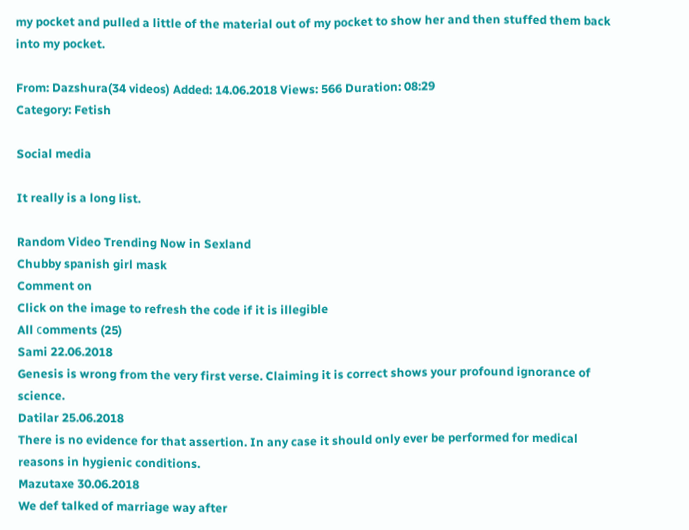my pocket and pulled a little of the material out of my pocket to show her and then stuffed them back into my pocket.

From: Dazshura(34 videos) Added: 14.06.2018 Views: 566 Duration: 08:29
Category: Fetish

Social media

It really is a long list.

Random Video Trending Now in Sexland
Chubby spanish girl mask
Comment on
Click on the image to refresh the code if it is illegible
All сomments (25)
Sami 22.06.2018
Genesis is wrong from the very first verse. Claiming it is correct shows your profound ignorance of science.
Datilar 25.06.2018
There is no evidence for that assertion. In any case it should only ever be performed for medical reasons in hygienic conditions.
Mazutaxe 30.06.2018
We def talked of marriage way after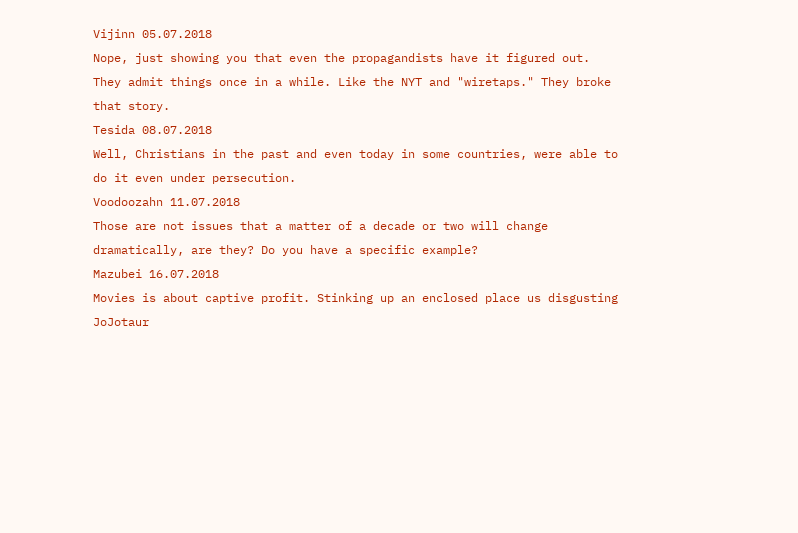Vijinn 05.07.2018
Nope, just showing you that even the propagandists have it figured out. They admit things once in a while. Like the NYT and "wiretaps." They broke that story.
Tesida 08.07.2018
Well, Christians in the past and even today in some countries, were able to do it even under persecution.
Voodoozahn 11.07.2018
Those are not issues that a matter of a decade or two will change dramatically, are they? Do you have a specific example?
Mazubei 16.07.2018
Movies is about captive profit. Stinking up an enclosed place us disgusting
JoJotaur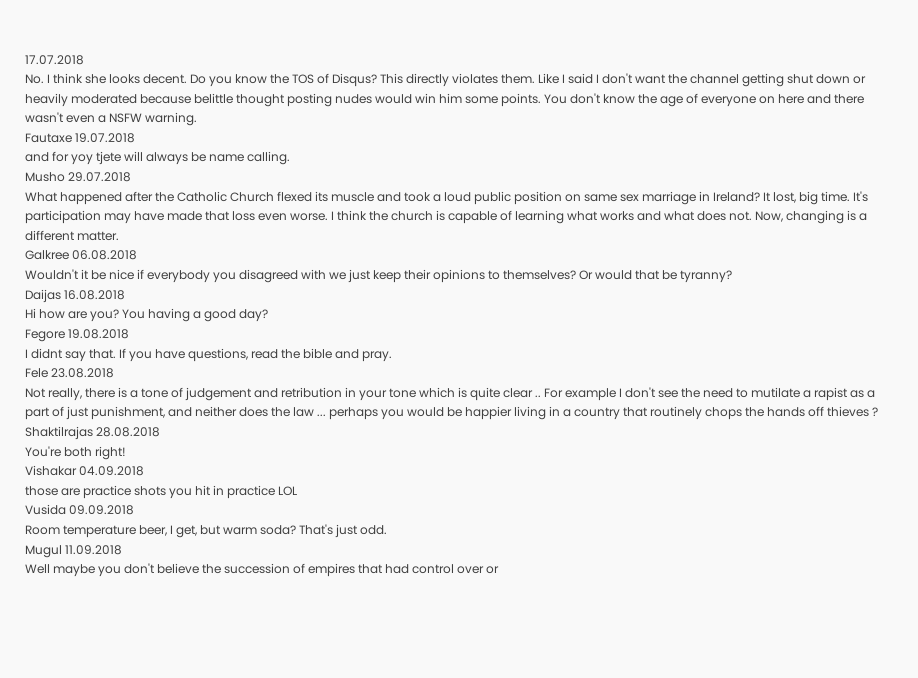17.07.2018
No. I think she looks decent. Do you know the TOS of Disqus? This directly violates them. Like I said I don't want the channel getting shut down or heavily moderated because belittle thought posting nudes would win him some points. You don't know the age of everyone on here and there wasn't even a NSFW warning.
Fautaxe 19.07.2018
and for yoy tjete will always be name calling.
Musho 29.07.2018
What happened after the Catholic Church flexed its muscle and took a loud public position on same sex marriage in Ireland? It lost, big time. It's participation may have made that loss even worse. I think the church is capable of learning what works and what does not. Now, changing is a different matter.
Galkree 06.08.2018
Wouldn't it be nice if everybody you disagreed with we just keep their opinions to themselves? Or would that be tyranny?
Daijas 16.08.2018
Hi how are you? You having a good day?
Fegore 19.08.2018
I didnt say that. If you have questions, read the bible and pray.
Fele 23.08.2018
Not really, there is a tone of judgement and retribution in your tone which is quite clear .. For example I don't see the need to mutilate a rapist as a part of just punishment, and neither does the law ... perhaps you would be happier living in a country that routinely chops the hands off thieves ?
Shaktilrajas 28.08.2018
You're both right!
Vishakar 04.09.2018
those are practice shots you hit in practice LOL
Vusida 09.09.2018
Room temperature beer, I get, but warm soda? That's just odd.
Mugul 11.09.2018
Well maybe you don't believe the succession of empires that had control over or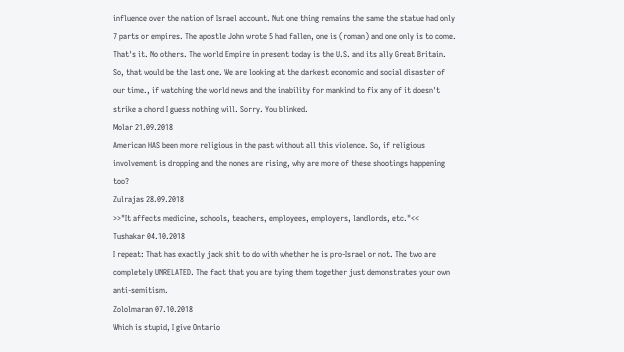influence over the nation of Israel account. Nut one thing remains the same the statue had only 7 parts or empires. The apostle John wrote 5 had fallen, one is (roman) and one only is to come. That's it. No others. The world Empire in present today is the U.S. and its ally Great Britain. So, that would be the last one. We are looking at the darkest economic and social disaster of our time., if watching the world news and the inability for mankind to fix any of it doesn't strike a chord I guess nothing will. Sorry. You blinked.
Molar 21.09.2018
American HAS been more religious in the past without all this violence. So, if religious involvement is dropping and the nones are rising, why are more of these shootings happening too?
Zulrajas 28.09.2018
>>"It affects medicine, schools, teachers, employees, employers, landlords, etc."<<
Tushakar 04.10.2018
I repeat: That has exactly jack shit to do with whether he is pro-Israel or not. The two are completely UNRELATED. The fact that you are tying them together just demonstrates your own anti-semitism.
Zololmaran 07.10.2018
Which is stupid, I give Ontario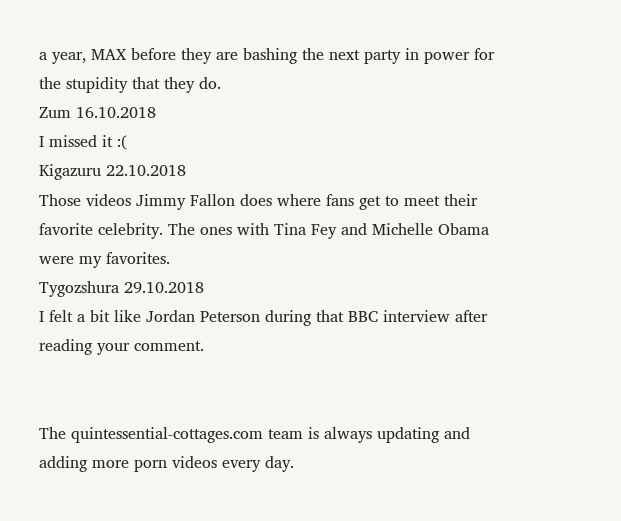a year, MAX before they are bashing the next party in power for the stupidity that they do.
Zum 16.10.2018
I missed it :(
Kigazuru 22.10.2018
Those videos Jimmy Fallon does where fans get to meet their favorite celebrity. The ones with Tina Fey and Michelle Obama were my favorites.
Tygozshura 29.10.2018
I felt a bit like Jordan Peterson during that BBC interview after reading your comment.


The quintessential-cottages.com team is always updating and adding more porn videos every day.